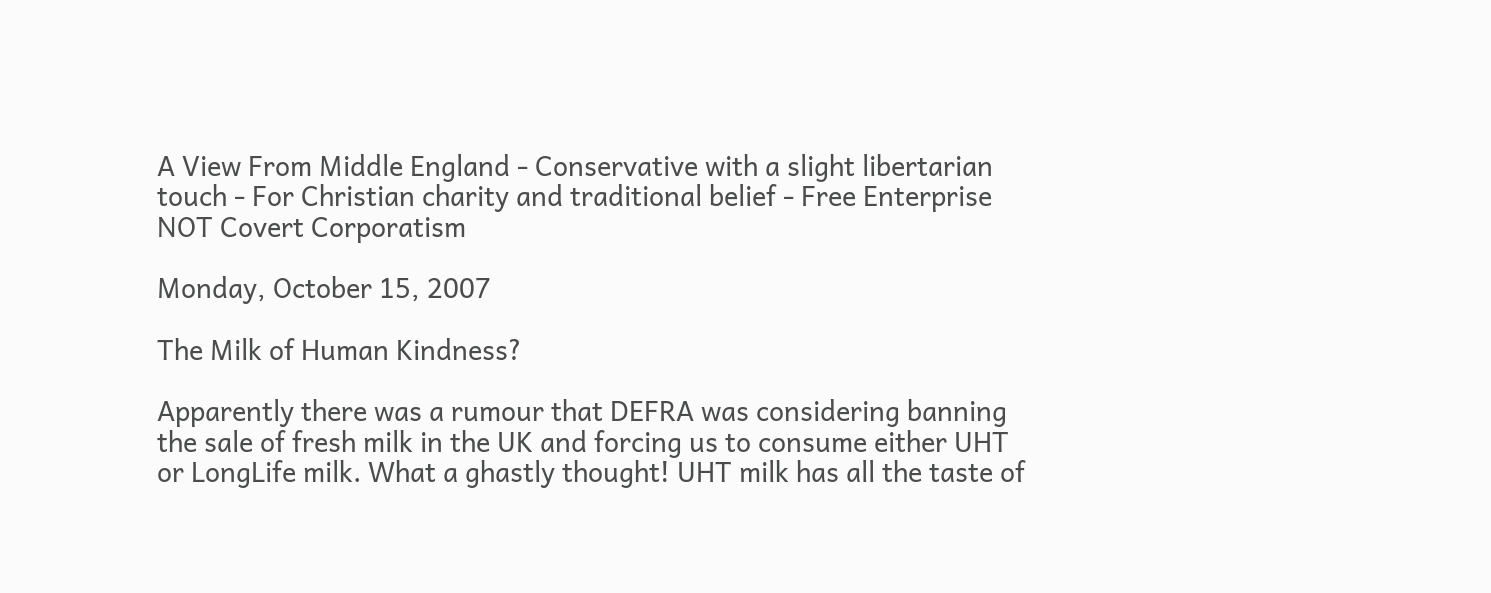A View From Middle England - Conservative with a slight libertarian touch - For Christian charity and traditional belief - Free Enterprise NOT Covert Corporatism

Monday, October 15, 2007

The Milk of Human Kindness?

Apparently there was a rumour that DEFRA was considering banning the sale of fresh milk in the UK and forcing us to consume either UHT or LongLife milk. What a ghastly thought! UHT milk has all the taste of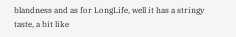blandness and as for LongLife, well it has a stringy taste, a bit like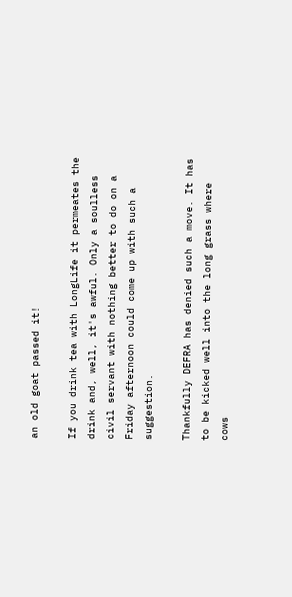an old goat passed it!

If you drink tea with LongLife it permeates the drink and, well, it's awful. Only a soulless civil servant with nothing better to do on a Friday afternoon could come up with such a suggestion.

Thankfully DEFRA has denied such a move. It has to be kicked well into the long grass where cows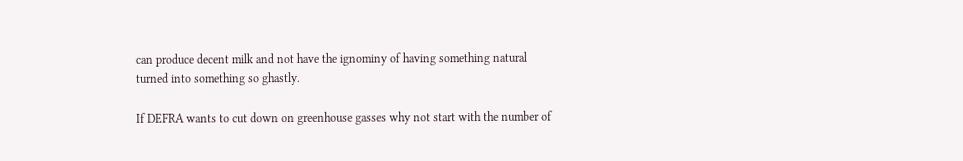can produce decent milk and not have the ignominy of having something natural turned into something so ghastly.

If DEFRA wants to cut down on greenhouse gasses why not start with the number of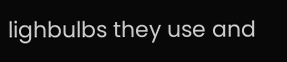lighbulbs they use and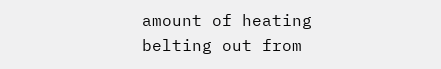amount of heating belting out from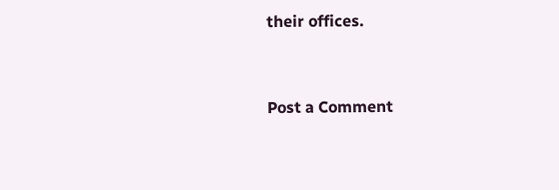their offices.


Post a Comment